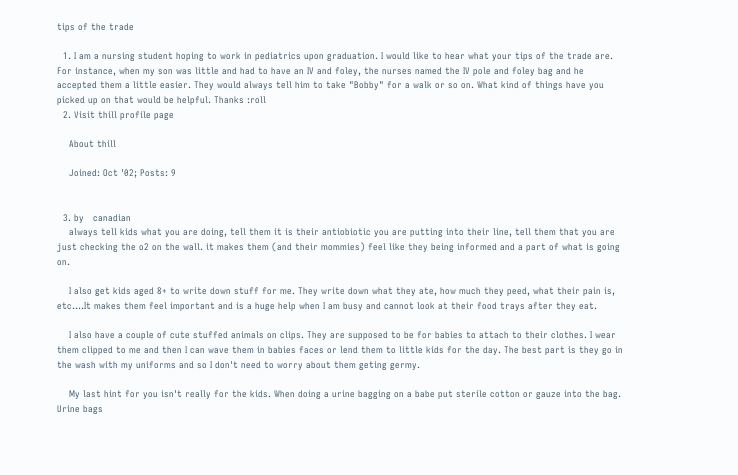tips of the trade

  1. I am a nursing student hoping to work in pediatrics upon graduation. I would like to hear what your tips of the trade are. For instance, when my son was little and had to have an IV and foley, the nurses named the IV pole and foley bag and he accepted them a little easier. They would always tell him to take "Bobby" for a walk or so on. What kind of things have you picked up on that would be helpful. Thanks :roll
  2. Visit thill profile page

    About thill

    Joined: Oct '02; Posts: 9


  3. by   canadian
    always tell kids what you are doing, tell them it is their antiobiotic you are putting into their line, tell them that you are just checking the o2 on the wall. it makes them (and their mommies) feel like they being informed and a part of what is going on.

    I also get kids aged 8+ to write down stuff for me. They write down what they ate, how much they peed, what their pain is, etc....It makes them feel important and is a huge help when I am busy and cannot look at their food trays after they eat.

    I also have a couple of cute stuffed animals on clips. They are supposed to be for babies to attach to their clothes. I wear them clipped to me and then I can wave them in babies faces or lend them to little kids for the day. The best part is they go in the wash with my uniforms and so I don't need to worry about them geting germy.

    My last hint for you isn't really for the kids. When doing a urine bagging on a babe put sterile cotton or gauze into the bag. Urine bags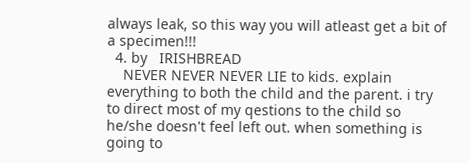always leak, so this way you will atleast get a bit of a specimen!!!
  4. by   IRISHBREAD
    NEVER NEVER NEVER LIE to kids. explain everything to both the child and the parent. i try to direct most of my qestions to the child so he/she doesn't feel left out. when something is going to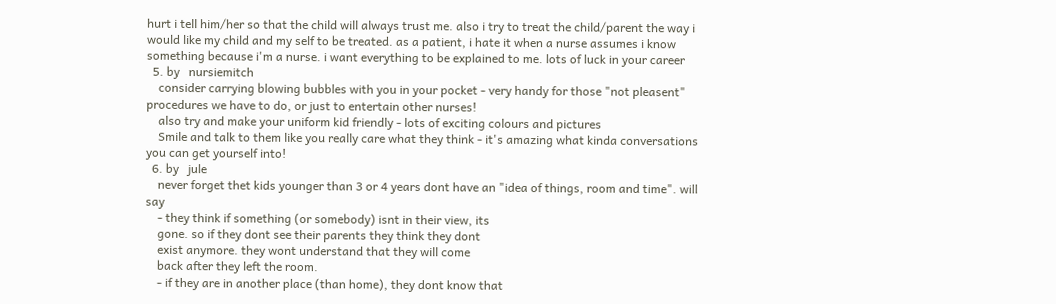hurt i tell him/her so that the child will always trust me. also i try to treat the child/parent the way i would like my child and my self to be treated. as a patient, i hate it when a nurse assumes i know something because i'm a nurse. i want everything to be explained to me. lots of luck in your career
  5. by   nursiemitch
    consider carrying blowing bubbles with you in your pocket - very handy for those "not pleasent" procedures we have to do, or just to entertain other nurses!
    also try and make your uniform kid friendly - lots of exciting colours and pictures
    Smile and talk to them like you really care what they think - it's amazing what kinda conversations you can get yourself into!
  6. by   jule
    never forget thet kids younger than 3 or 4 years dont have an "idea of things, room and time". will say
    - they think if something (or somebody) isnt in their view, its
    gone. so if they dont see their parents they think they dont
    exist anymore. they wont understand that they will come
    back after they left the room.
    - if they are in another place (than home), they dont know that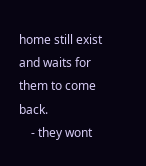home still exist and waits for them to come back.
    - they wont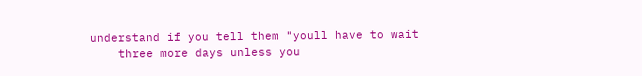understand if you tell them "youll have to wait
    three more days unless you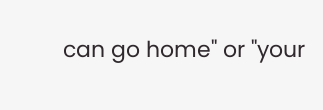can go home" or "your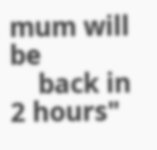mum will be
    back in 2 hours"